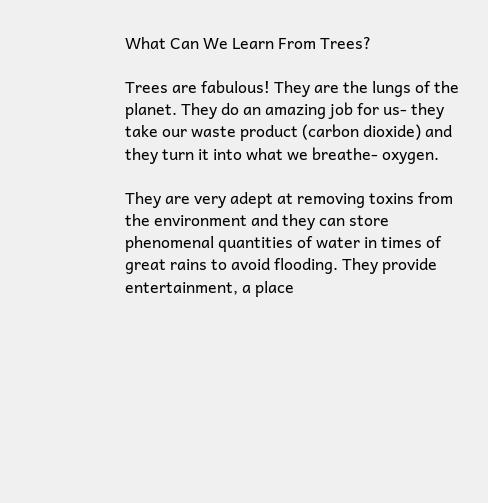What Can We Learn From Trees?

Trees are fabulous! They are the lungs of the planet. They do an amazing job for us- they take our waste product (carbon dioxide) and they turn it into what we breathe- oxygen.

They are very adept at removing toxins from the environment and they can store phenomenal quantities of water in times of great rains to avoid flooding. They provide entertainment, a place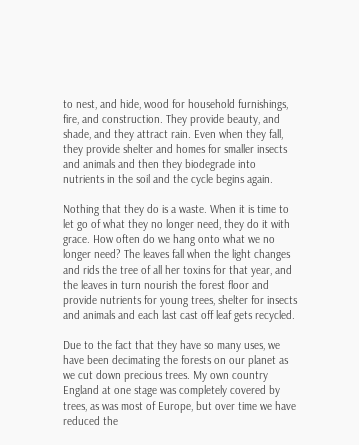to nest, and hide, wood for household furnishings, fire, and construction. They provide beauty, and shade, and they attract rain. Even when they fall, they provide shelter and homes for smaller insects and animals and then they biodegrade into nutrients in the soil and the cycle begins again.

Nothing that they do is a waste. When it is time to let go of what they no longer need, they do it with grace. How often do we hang onto what we no longer need? The leaves fall when the light changes and rids the tree of all her toxins for that year, and the leaves in turn nourish the forest floor and provide nutrients for young trees, shelter for insects and animals and each last cast off leaf gets recycled.

Due to the fact that they have so many uses, we have been decimating the forests on our planet as we cut down precious trees. My own country England at one stage was completely covered by trees, as was most of Europe, but over time we have reduced the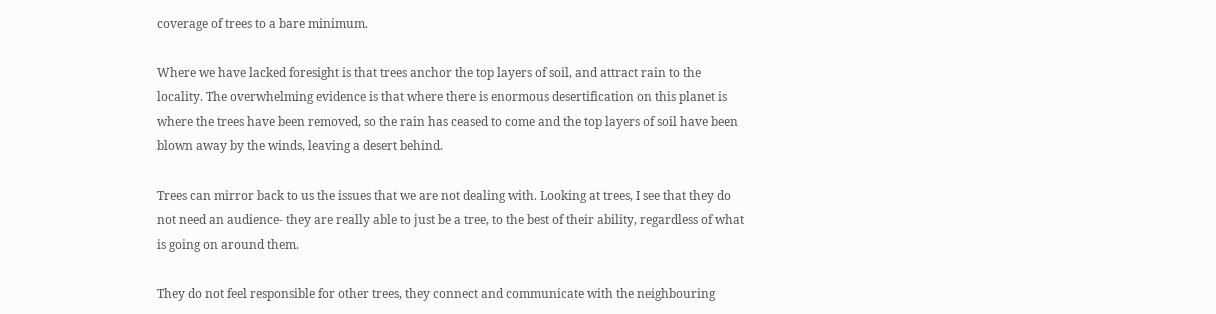coverage of trees to a bare minimum.

Where we have lacked foresight is that trees anchor the top layers of soil, and attract rain to the locality. The overwhelming evidence is that where there is enormous desertification on this planet is where the trees have been removed, so the rain has ceased to come and the top layers of soil have been blown away by the winds, leaving a desert behind.

Trees can mirror back to us the issues that we are not dealing with. Looking at trees, I see that they do not need an audience- they are really able to just be a tree, to the best of their ability, regardless of what is going on around them.

They do not feel responsible for other trees, they connect and communicate with the neighbouring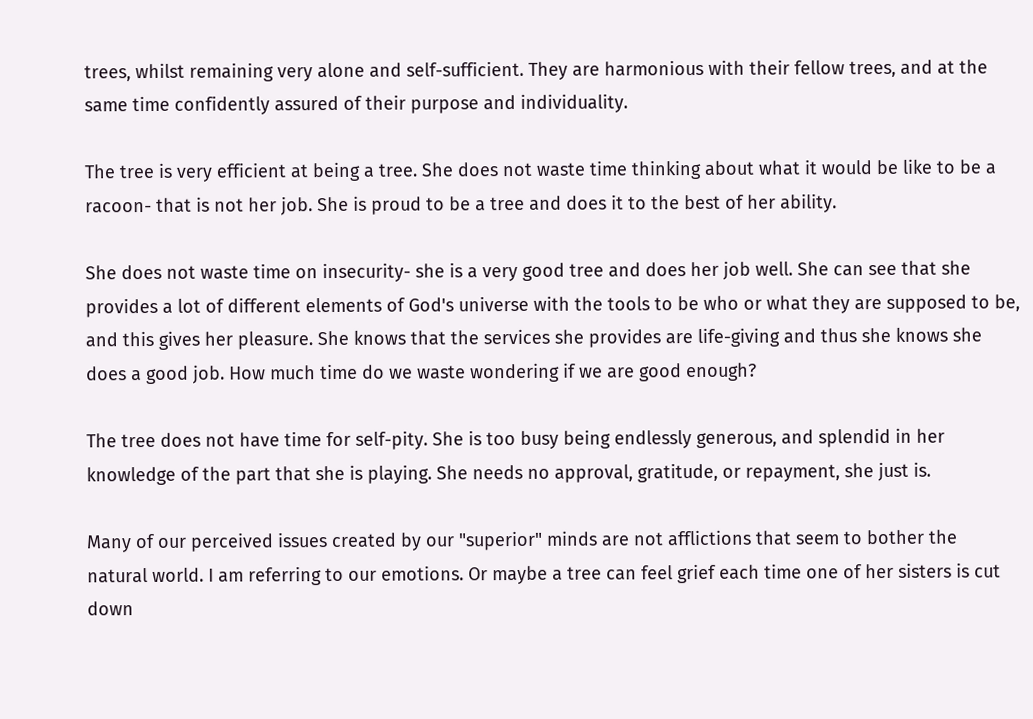trees, whilst remaining very alone and self-sufficient. They are harmonious with their fellow trees, and at the same time confidently assured of their purpose and individuality.

The tree is very efficient at being a tree. She does not waste time thinking about what it would be like to be a racoon- that is not her job. She is proud to be a tree and does it to the best of her ability.

She does not waste time on insecurity- she is a very good tree and does her job well. She can see that she provides a lot of different elements of God's universe with the tools to be who or what they are supposed to be, and this gives her pleasure. She knows that the services she provides are life-giving and thus she knows she does a good job. How much time do we waste wondering if we are good enough?

The tree does not have time for self-pity. She is too busy being endlessly generous, and splendid in her knowledge of the part that she is playing. She needs no approval, gratitude, or repayment, she just is.

Many of our perceived issues created by our "superior" minds are not afflictions that seem to bother the natural world. I am referring to our emotions. Or maybe a tree can feel grief each time one of her sisters is cut down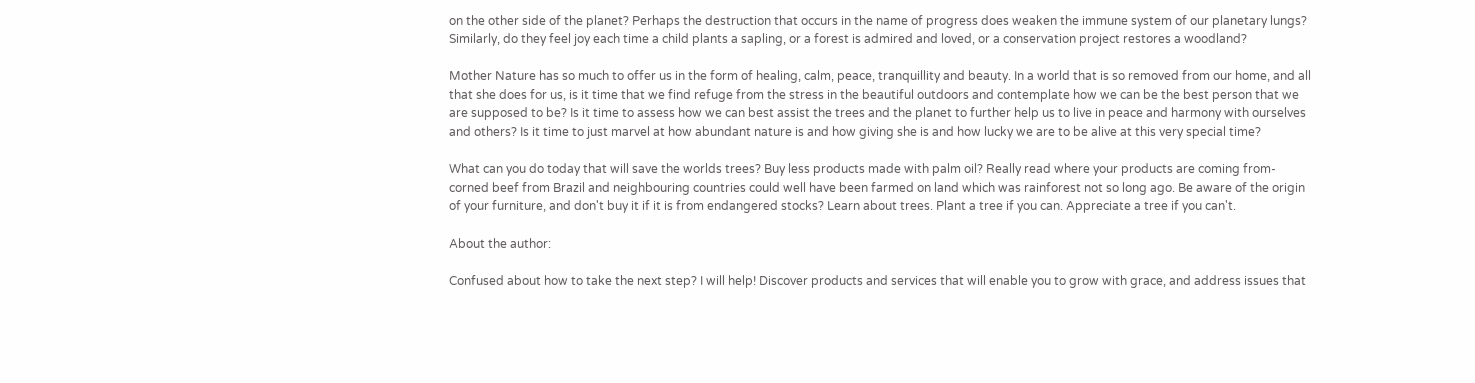on the other side of the planet? Perhaps the destruction that occurs in the name of progress does weaken the immune system of our planetary lungs? Similarly, do they feel joy each time a child plants a sapling, or a forest is admired and loved, or a conservation project restores a woodland?

Mother Nature has so much to offer us in the form of healing, calm, peace, tranquillity and beauty. In a world that is so removed from our home, and all that she does for us, is it time that we find refuge from the stress in the beautiful outdoors and contemplate how we can be the best person that we are supposed to be? Is it time to assess how we can best assist the trees and the planet to further help us to live in peace and harmony with ourselves and others? Is it time to just marvel at how abundant nature is and how giving she is and how lucky we are to be alive at this very special time?

What can you do today that will save the worlds trees? Buy less products made with palm oil? Really read where your products are coming from- corned beef from Brazil and neighbouring countries could well have been farmed on land which was rainforest not so long ago. Be aware of the origin of your furniture, and don't buy it if it is from endangered stocks? Learn about trees. Plant a tree if you can. Appreciate a tree if you can't.

About the author:

Confused about how to take the next step? I will help! Discover products and services that will enable you to grow with grace, and address issues that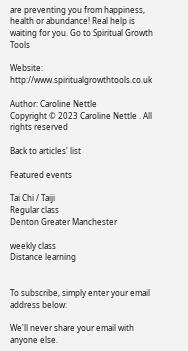are preventing you from happiness, health or abundance! Real help is waiting for you. Go to Spiritual Growth Tools

Website: http://www.spiritualgrowthtools.co.uk

Author: Caroline Nettle
Copyright © 2023 Caroline Nettle . All rights reserved

Back to articles' list

Featured events

Tai Chi / Taiji
Regular class
Denton Greater Manchester

weekly class
Distance learning


To subscribe, simply enter your email address below:

We'll never share your email with anyone else.